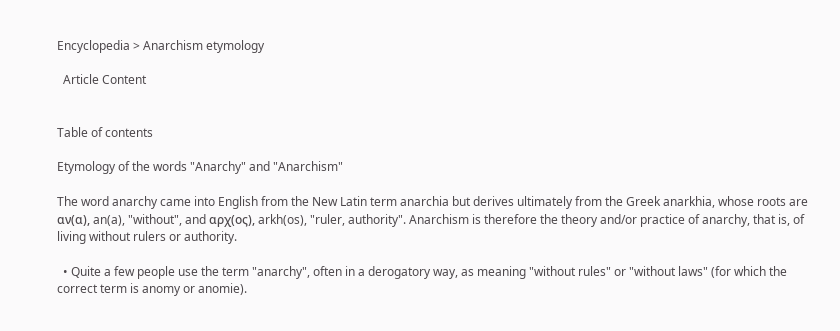Encyclopedia > Anarchism etymology

  Article Content


Table of contents

Etymology of the words "Anarchy" and "Anarchism"

The word anarchy came into English from the New Latin term anarchia but derives ultimately from the Greek anarkhia, whose roots are αν(α), an(a), "without", and αρχ(ος), arkh(os), "ruler, authority". Anarchism is therefore the theory and/or practice of anarchy, that is, of living without rulers or authority.

  • Quite a few people use the term "anarchy", often in a derogatory way, as meaning "without rules" or "without laws" (for which the correct term is anomy or anomie).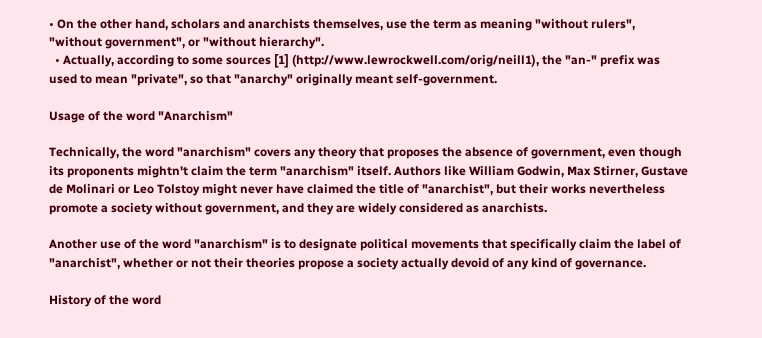• On the other hand, scholars and anarchists themselves, use the term as meaning "without rulers", "without government", or "without hierarchy".
  • Actually, according to some sources [1] (http://www.lewrockwell.com/orig/neill1), the "an-" prefix was used to mean "private", so that "anarchy" originally meant self-government.

Usage of the word "Anarchism"

Technically, the word "anarchism" covers any theory that proposes the absence of government, even though its proponents mightn't claim the term "anarchism" itself. Authors like William Godwin, Max Stirner, Gustave de Molinari or Leo Tolstoy might never have claimed the title of "anarchist", but their works nevertheless promote a society without government, and they are widely considered as anarchists.

Another use of the word "anarchism" is to designate political movements that specifically claim the label of "anarchist", whether or not their theories propose a society actually devoid of any kind of governance.

History of the word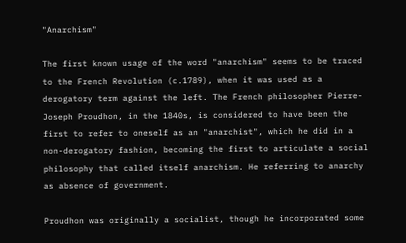"Anarchism"

The first known usage of the word "anarchism" seems to be traced to the French Revolution (c.1789), when it was used as a derogatory term against the left. The French philosopher Pierre-Joseph Proudhon, in the 1840s, is considered to have been the first to refer to oneself as an "anarchist", which he did in a non-derogatory fashion, becoming the first to articulate a social philosophy that called itself anarchism. He referring to anarchy as absence of government.

Proudhon was originally a socialist, though he incorporated some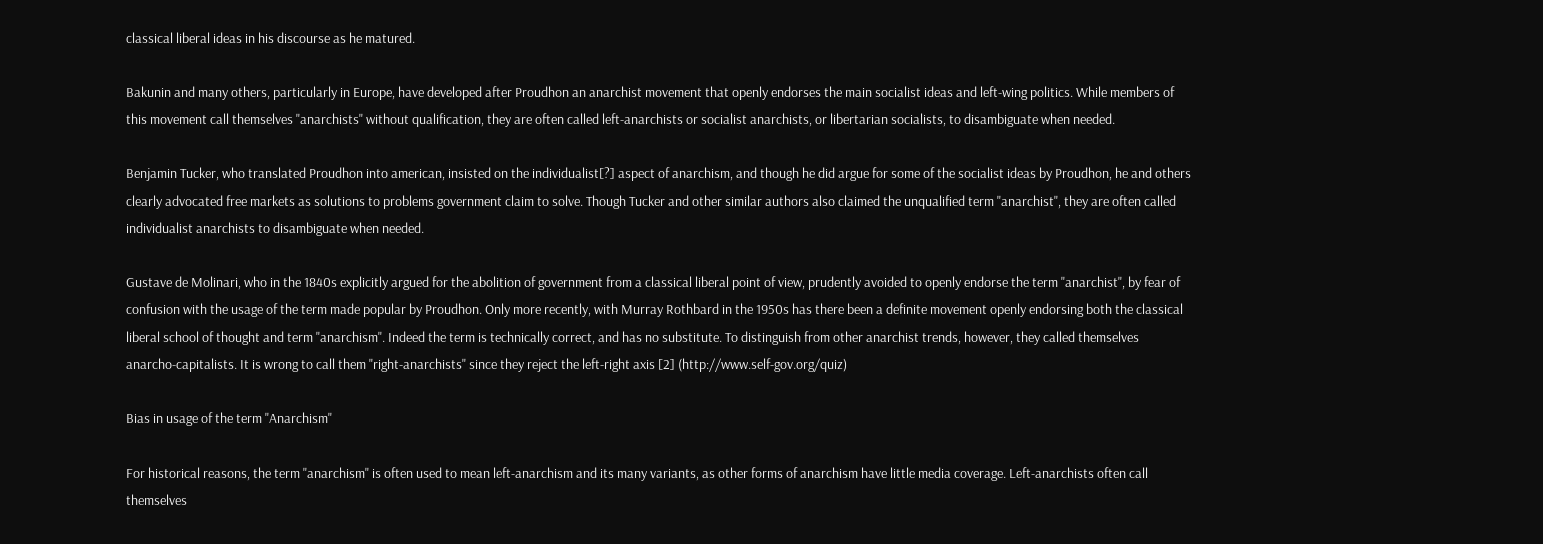classical liberal ideas in his discourse as he matured.

Bakunin and many others, particularly in Europe, have developed after Proudhon an anarchist movement that openly endorses the main socialist ideas and left-wing politics. While members of this movement call themselves "anarchists" without qualification, they are often called left-anarchists or socialist anarchists, or libertarian socialists, to disambiguate when needed.

Benjamin Tucker, who translated Proudhon into american, insisted on the individualist[?] aspect of anarchism, and though he did argue for some of the socialist ideas by Proudhon, he and others clearly advocated free markets as solutions to problems government claim to solve. Though Tucker and other similar authors also claimed the unqualified term "anarchist", they are often called individualist anarchists to disambiguate when needed.

Gustave de Molinari, who in the 1840s explicitly argued for the abolition of government from a classical liberal point of view, prudently avoided to openly endorse the term "anarchist", by fear of confusion with the usage of the term made popular by Proudhon. Only more recently, with Murray Rothbard in the 1950s has there been a definite movement openly endorsing both the classical liberal school of thought and term "anarchism". Indeed the term is technically correct, and has no substitute. To distinguish from other anarchist trends, however, they called themselves anarcho-capitalists. It is wrong to call them "right-anarchists" since they reject the left-right axis [2] (http://www.self-gov.org/quiz)

Bias in usage of the term "Anarchism"

For historical reasons, the term "anarchism" is often used to mean left-anarchism and its many variants, as other forms of anarchism have little media coverage. Left-anarchists often call themselves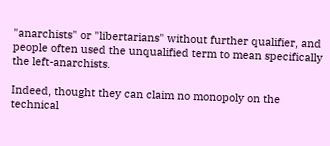"anarchists" or "libertarians" without further qualifier, and people often used the unqualified term to mean specifically the left-anarchists.

Indeed, thought they can claim no monopoly on the technical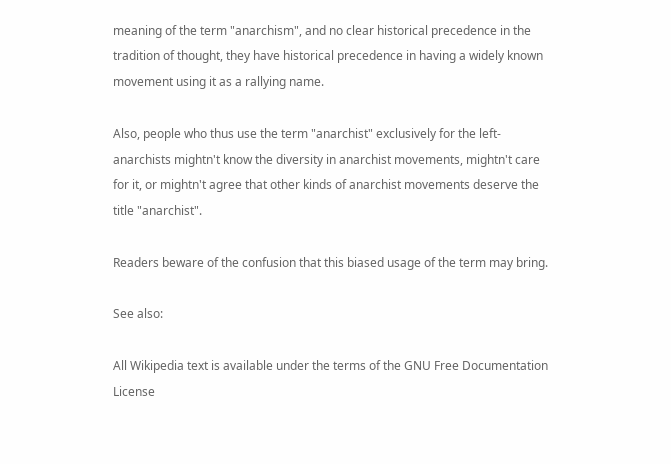meaning of the term "anarchism", and no clear historical precedence in the tradition of thought, they have historical precedence in having a widely known movement using it as a rallying name.

Also, people who thus use the term "anarchist" exclusively for the left-anarchists mightn't know the diversity in anarchist movements, mightn't care for it, or mightn't agree that other kinds of anarchist movements deserve the title "anarchist".

Readers beware of the confusion that this biased usage of the term may bring.

See also:

All Wikipedia text is available under the terms of the GNU Free Documentation License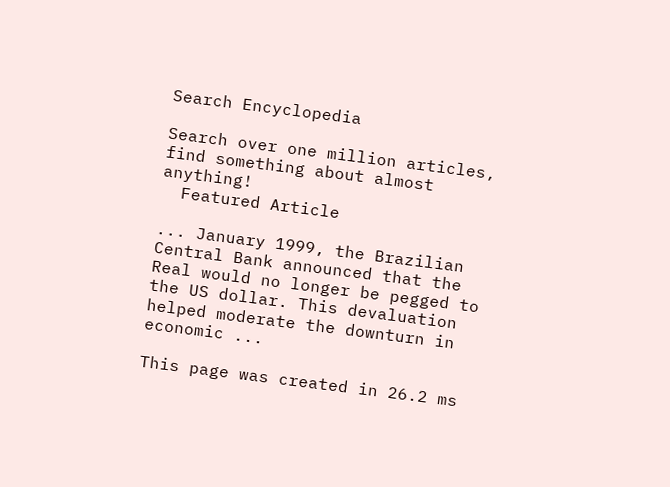Search Encyclopedia

Search over one million articles, find something about almost anything!
  Featured Article

... January 1999, the Brazilian Central Bank announced that the Real would no longer be pegged to the US dollar. This devaluation helped moderate the downturn in economic ...

This page was created in 26.2 ms